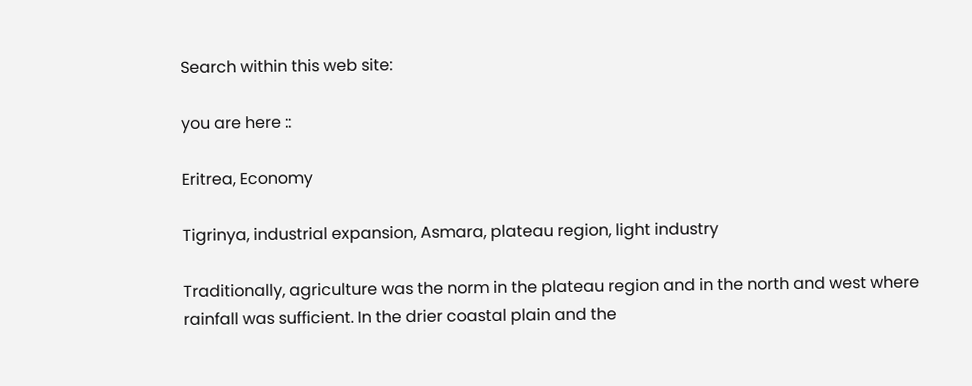Search within this web site:

you are here ::

Eritrea, Economy

Tigrinya, industrial expansion, Asmara, plateau region, light industry

Traditionally, agriculture was the norm in the plateau region and in the north and west where rainfall was sufficient. In the drier coastal plain and the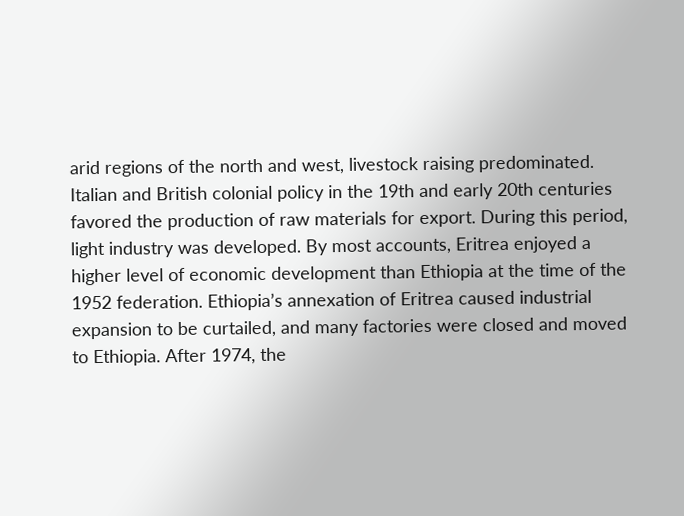arid regions of the north and west, livestock raising predominated. Italian and British colonial policy in the 19th and early 20th centuries favored the production of raw materials for export. During this period, light industry was developed. By most accounts, Eritrea enjoyed a higher level of economic development than Ethiopia at the time of the 1952 federation. Ethiopia’s annexation of Eritrea caused industrial expansion to be curtailed, and many factories were closed and moved to Ethiopia. After 1974, the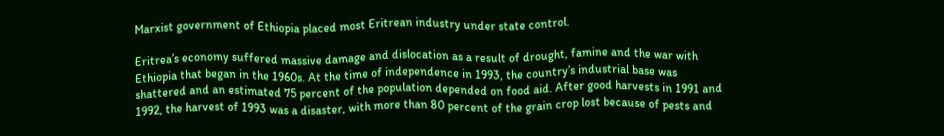Marxist government of Ethiopia placed most Eritrean industry under state control.

Eritrea’s economy suffered massive damage and dislocation as a result of drought, famine and the war with Ethiopia that began in the 1960s. At the time of independence in 1993, the country’s industrial base was shattered and an estimated 75 percent of the population depended on food aid. After good harvests in 1991 and 1992, the harvest of 1993 was a disaster, with more than 80 percent of the grain crop lost because of pests and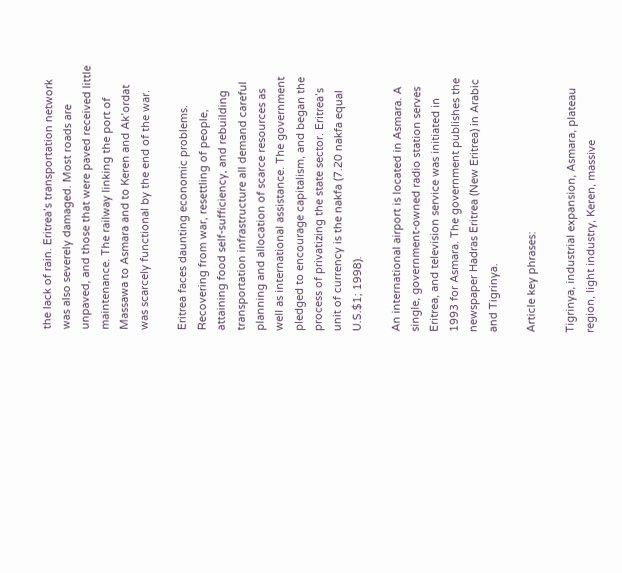the lack of rain. Eritrea’s transportation network was also severely damaged. Most roads are unpaved, and those that were paved received little maintenance. The railway linking the port of Massawa to Asmara and to Keren and Ak’ordat was scarcely functional by the end of the war.

Eritrea faces daunting economic problems. Recovering from war, resettling of people, attaining food self-sufficiency, and rebuilding transportation infrastructure all demand careful planning and allocation of scarce resources as well as international assistance. The government pledged to encourage capitalism, and began the process of privatizing the state sector. Eritrea’s unit of currency is the nakfa (7.20 nakfa equal U.S.$1; 1998).

An international airport is located in Asmara. A single, government-owned radio station serves Eritrea, and television service was initiated in 1993 for Asmara. The government publishes the newspaper Hadras Eritrea (New Eritrea) in Arabic and Tigrinya.

Article key phrases:

Tigrinya, industrial expansion, Asmara, plateau region, light industry, Keren, massive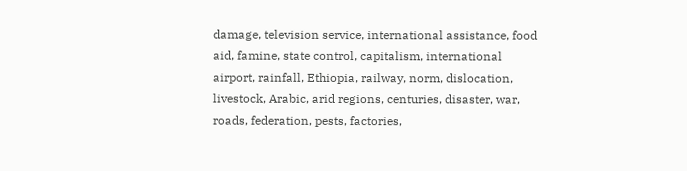damage, television service, international assistance, food aid, famine, state control, capitalism, international airport, rainfall, Ethiopia, railway, norm, dislocation, livestock, Arabic, arid regions, centuries, disaster, war, roads, federation, pests, factories,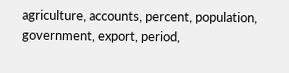agriculture, accounts, percent, population, government, export, period,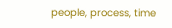people, process, time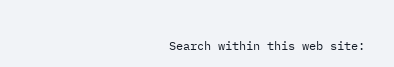Search within this web site: